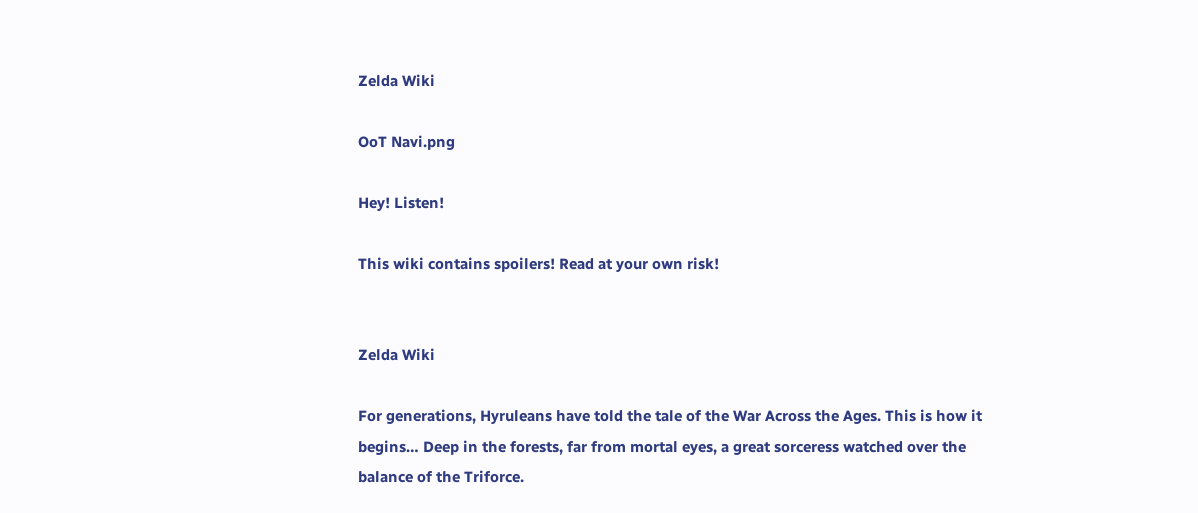Zelda Wiki

OoT Navi.png

Hey! Listen!

This wiki contains spoilers! Read at your own risk!


Zelda Wiki

For generations, Hyruleans have told the tale of the War Across the Ages. This is how it begins… Deep in the forests, far from mortal eyes, a great sorceress watched over the balance of the Triforce.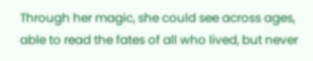Through her magic, she could see across ages, able to read the fates of all who lived, but never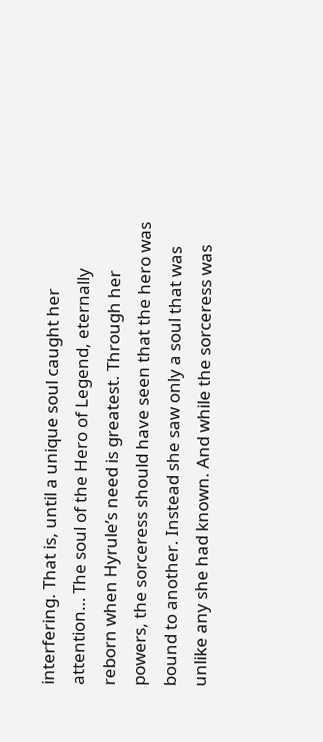interfering. That is, until a unique soul caught her attention… The soul of the Hero of Legend, eternally reborn when Hyrule’s need is greatest. Through her powers, the sorceress should have seen that the hero was bound to another. Instead she saw only a soul that was unlike any she had known. And while the sorceress was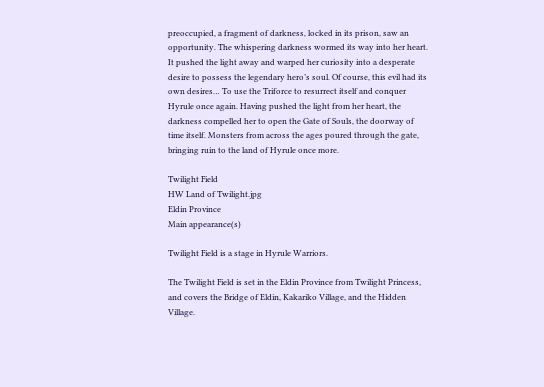preoccupied, a fragment of darkness, locked in its prison, saw an opportunity. The whispering darkness wormed its way into her heart. It pushed the light away and warped her curiosity into a desperate desire to possess the legendary hero’s soul. Of course, this evil had its own desires… To use the Triforce to resurrect itself and conquer Hyrule once again. Having pushed the light from her heart, the darkness compelled her to open the Gate of Souls, the doorway of time itself. Monsters from across the ages poured through the gate, bringing ruin to the land of Hyrule once more.

Twilight Field
HW Land of Twilight.jpg
Eldin Province
Main appearance(s)

Twilight Field is a stage in Hyrule Warriors.

The Twilight Field is set in the Eldin Province from Twilight Princess, and covers the Bridge of Eldin, Kakariko Village, and the Hidden Village.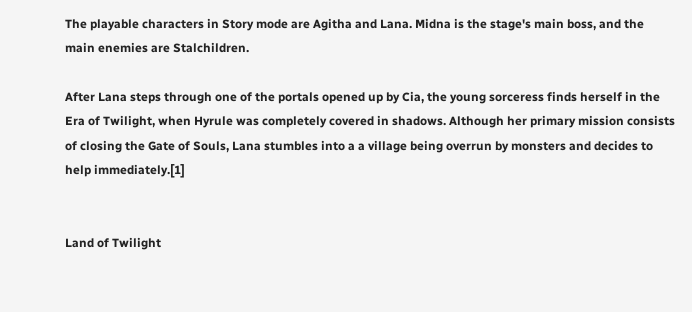The playable characters in Story mode are Agitha and Lana. Midna is the stage's main boss, and the main enemies are Stalchildren.

After Lana steps through one of the portals opened up by Cia, the young sorceress finds herself in the Era of Twilight, when Hyrule was completely covered in shadows. Although her primary mission consists of closing the Gate of Souls, Lana stumbles into a a village being overrun by monsters and decides to help immediately.[1]


Land of Twilight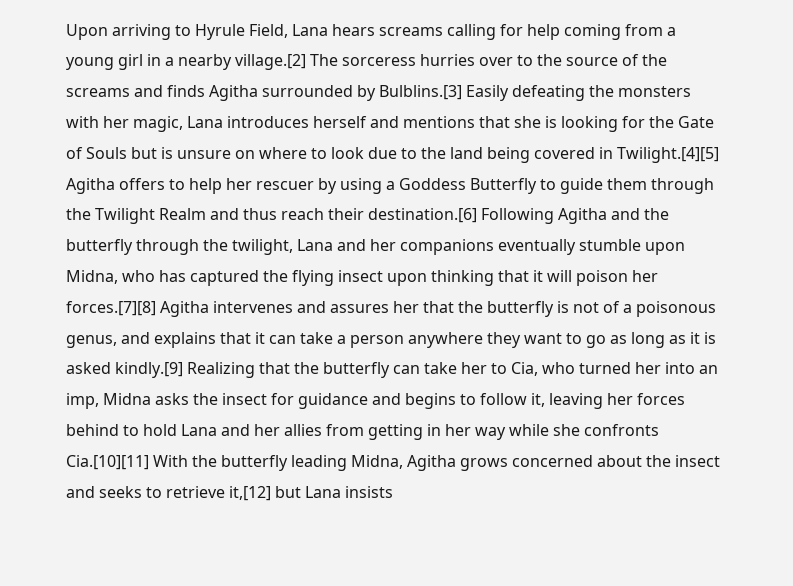Upon arriving to Hyrule Field, Lana hears screams calling for help coming from a young girl in a nearby village.[2] The sorceress hurries over to the source of the screams and finds Agitha surrounded by Bulblins.[3] Easily defeating the monsters with her magic, Lana introduces herself and mentions that she is looking for the Gate of Souls but is unsure on where to look due to the land being covered in Twilight.[4][5] Agitha offers to help her rescuer by using a Goddess Butterfly to guide them through the Twilight Realm and thus reach their destination.[6] Following Agitha and the butterfly through the twilight, Lana and her companions eventually stumble upon Midna, who has captured the flying insect upon thinking that it will poison her forces.[7][8] Agitha intervenes and assures her that the butterfly is not of a poisonous genus, and explains that it can take a person anywhere they want to go as long as it is asked kindly.[9] Realizing that the butterfly can take her to Cia, who turned her into an imp, Midna asks the insect for guidance and begins to follow it, leaving her forces behind to hold Lana and her allies from getting in her way while she confronts Cia.[10][11] With the butterfly leading Midna, Agitha grows concerned about the insect and seeks to retrieve it,[12] but Lana insists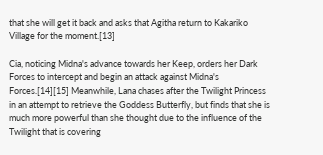that she will get it back and asks that Agitha return to Kakariko Village for the moment.[13]

Cia, noticing Midna's advance towards her Keep, orders her Dark Forces to intercept and begin an attack against Midna's Forces.[14][15] Meanwhile, Lana chases after the Twilight Princess in an attempt to retrieve the Goddess Butterfly, but finds that she is much more powerful than she thought due to the influence of the Twilight that is covering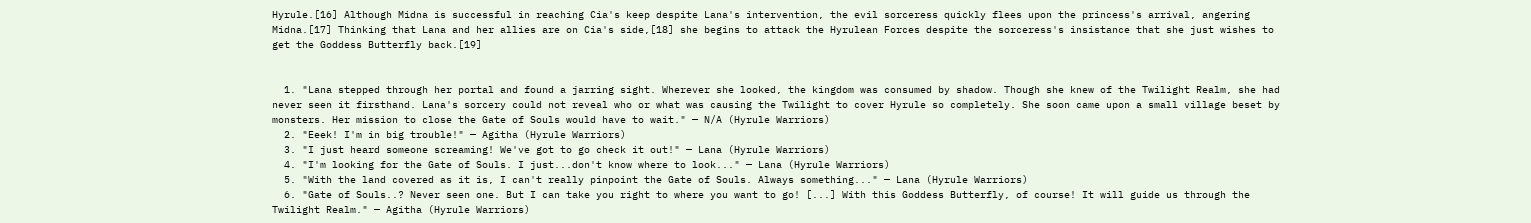Hyrule.[16] Although Midna is successful in reaching Cia's keep despite Lana's intervention, the evil sorceress quickly flees upon the princess's arrival, angering Midna.[17] Thinking that Lana and her allies are on Cia's side,[18] she begins to attack the Hyrulean Forces despite the sorceress's insistance that she just wishes to get the Goddess Butterfly back.[19]


  1. "Lana stepped through her portal and found a jarring sight. Wherever she looked, the kingdom was consumed by shadow. Though she knew of the Twilight Realm, she had never seen it firsthand. Lana's sorcery could not reveal who or what was causing the Twilight to cover Hyrule so completely. She soon came upon a small village beset by monsters. Her mission to close the Gate of Souls would have to wait." — N/A (Hyrule Warriors)
  2. "Eeek! I'm in big trouble!" — Agitha (Hyrule Warriors)
  3. "I just heard someone screaming! We've got to go check it out!" — Lana (Hyrule Warriors)
  4. "I'm looking for the Gate of Souls. I just...don't know where to look..." — Lana (Hyrule Warriors)
  5. "With the land covered as it is, I can't really pinpoint the Gate of Souls. Always something..." — Lana (Hyrule Warriors)
  6. "Gate of Souls..? Never seen one. But I can take you right to where you want to go! [...] With this Goddess Butterfly, of course! It will guide us through the Twilight Realm." — Agitha (Hyrule Warriors)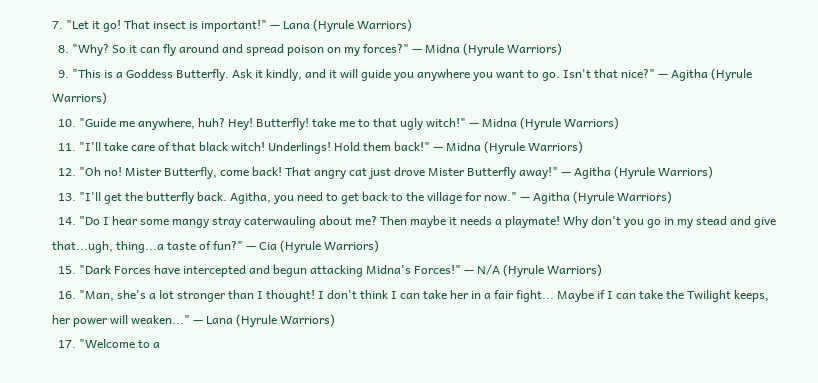7. "Let it go! That insect is important!" — Lana (Hyrule Warriors)
  8. "Why? So it can fly around and spread poison on my forces?" — Midna (Hyrule Warriors)
  9. "This is a Goddess Butterfly. Ask it kindly, and it will guide you anywhere you want to go. Isn't that nice?" — Agitha (Hyrule Warriors)
  10. "Guide me anywhere, huh? Hey! Butterfly! take me to that ugly witch!" — Midna (Hyrule Warriors)
  11. "I'll take care of that black witch! Underlings! Hold them back!" — Midna (Hyrule Warriors)
  12. "Oh no! Mister Butterfly, come back! That angry cat just drove Mister Butterfly away!" — Agitha (Hyrule Warriors)
  13. "I'll get the butterfly back. Agitha, you need to get back to the village for now." — Agitha (Hyrule Warriors)
  14. "Do I hear some mangy stray caterwauling about me? Then maybe it needs a playmate! Why don't you go in my stead and give that...ugh, thing...a taste of fun?" — Cia (Hyrule Warriors)
  15. "Dark Forces have intercepted and begun attacking Midna's Forces!" — N/A (Hyrule Warriors)
  16. "Man, she's a lot stronger than I thought! I don't think I can take her in a fair fight... Maybe if I can take the Twilight keeps, her power will weaken..." — Lana (Hyrule Warriors)
  17. "Welcome to a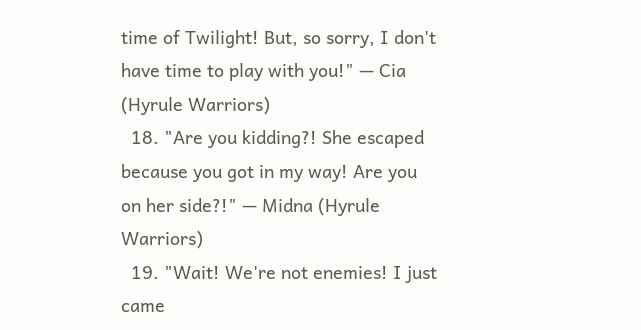time of Twilight! But, so sorry, I don't have time to play with you!" — Cia (Hyrule Warriors)
  18. "Are you kidding?! She escaped because you got in my way! Are you on her side?!" — Midna (Hyrule Warriors)
  19. "Wait! We're not enemies! I just came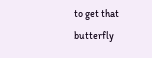to get that butterfly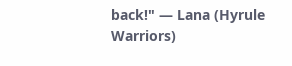back!" — Lana (Hyrule Warriors)